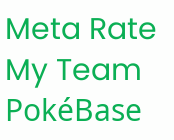Meta Rate My Team PokéBase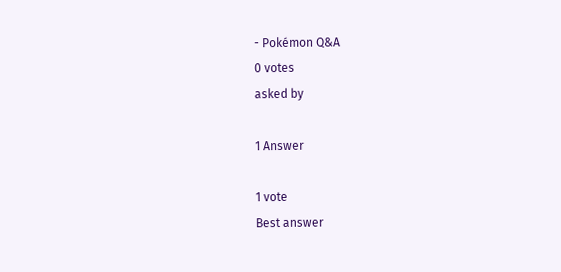- Pokémon Q&A
0 votes
asked by

1 Answer

1 vote
Best answer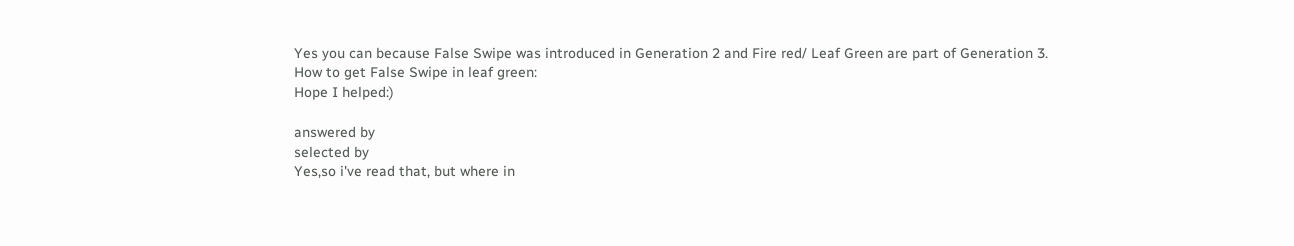Yes you can because False Swipe was introduced in Generation 2 and Fire red/ Leaf Green are part of Generation 3.
How to get False Swipe in leaf green:
Hope I helped:)

answered by
selected by
Yes,so i've read that, but where in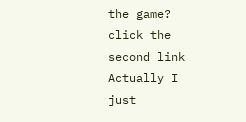the game?
click the second link
Actually I just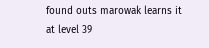found outs marowak learns it at level 39